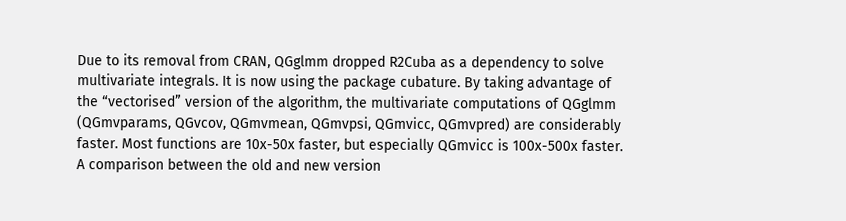Due to its removal from CRAN, QGglmm dropped R2Cuba as a dependency to solve multivariate integrals. It is now using the package cubature. By taking advantage of the “vectorised” version of the algorithm, the multivariate computations of QGglmm (QGmvparams, QGvcov, QGmvmean, QGmvpsi, QGmvicc, QGmvpred) are considerably faster. Most functions are 10x-50x faster, but especially QGmvicc is 100x-500x faster. A comparison between the old and new version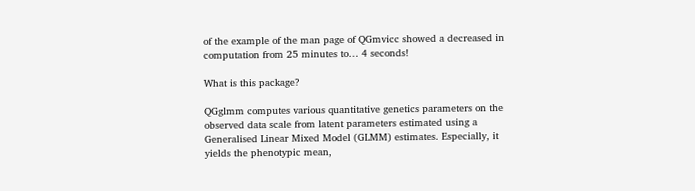of the example of the man page of QGmvicc showed a decreased in computation from 25 minutes to… 4 seconds!

What is this package?

QGglmm computes various quantitative genetics parameters on the observed data scale from latent parameters estimated using a Generalised Linear Mixed Model (GLMM) estimates. Especially, it yields the phenotypic mean,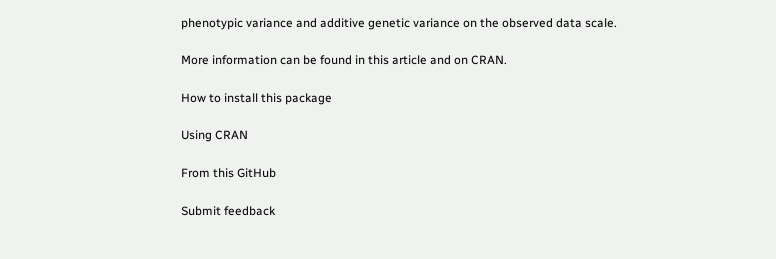phenotypic variance and additive genetic variance on the observed data scale.

More information can be found in this article and on CRAN.

How to install this package

Using CRAN

From this GitHub

Submit feedback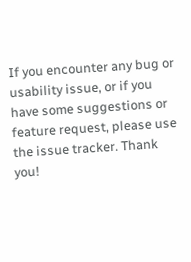If you encounter any bug or usability issue, or if you have some suggestions or feature request, please use the issue tracker. Thank you!